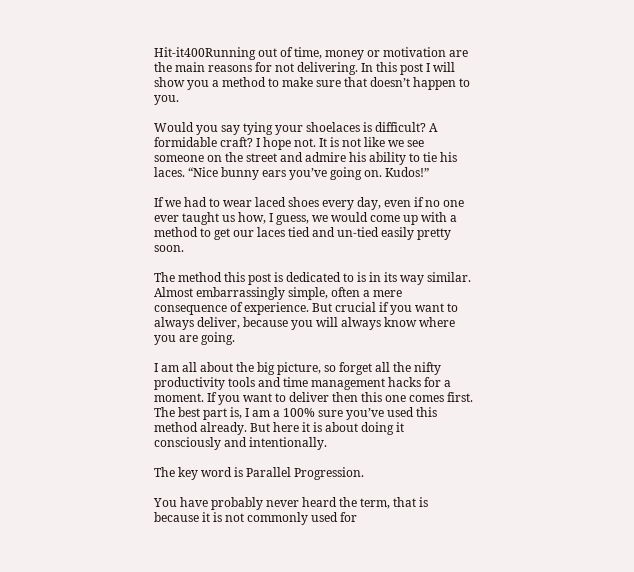Hit-it400Running out of time, money or motivation are the main reasons for not delivering. In this post I will show you a method to make sure that doesn’t happen to you.

Would you say tying your shoelaces is difficult? A formidable craft? I hope not. It is not like we see someone on the street and admire his ability to tie his laces. “Nice bunny ears you’ve going on. Kudos!”

If we had to wear laced shoes every day, even if no one ever taught us how, I guess, we would come up with a method to get our laces tied and un-tied easily pretty soon.

The method this post is dedicated to is in its way similar. Almost embarrassingly simple, often a mere consequence of experience. But crucial if you want to always deliver, because you will always know where you are going.

I am all about the big picture, so forget all the nifty productivity tools and time management hacks for a moment. If you want to deliver then this one comes first. The best part is, I am a 100% sure you’ve used this method already. But here it is about doing it consciously and intentionally.

The key word is Parallel Progression.

You have probably never heard the term, that is because it is not commonly used for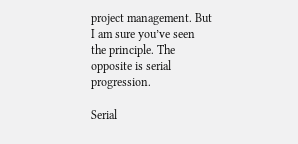project management. But I am sure you’ve seen the principle. The opposite is serial progression.

Serial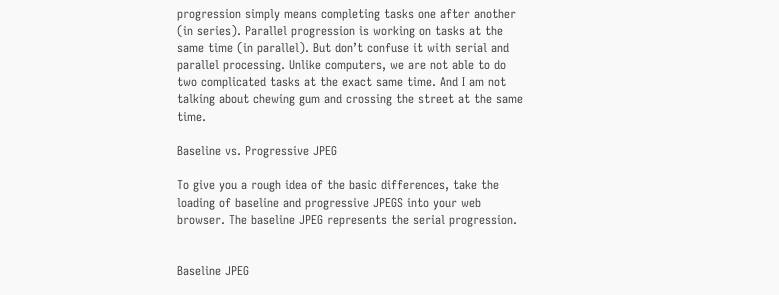progression simply means completing tasks one after another (in series). Parallel progression is working on tasks at the same time (in parallel). But don’t confuse it with serial and parallel processing. Unlike computers, we are not able to do two complicated tasks at the exact same time. And I am not talking about chewing gum and crossing the street at the same time.

Baseline vs. Progressive JPEG

To give you a rough idea of the basic differences, take the loading of baseline and progressive JPEGS into your web browser. The baseline JPEG represents the serial progression.


Baseline JPEG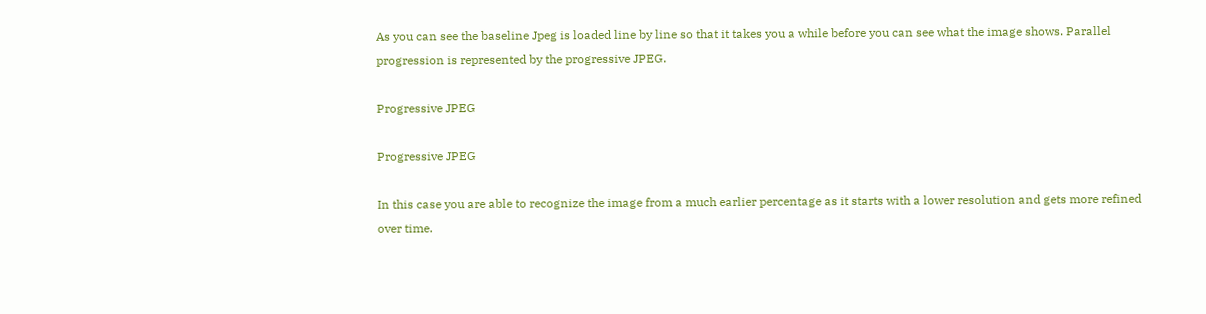As you can see the baseline Jpeg is loaded line by line so that it takes you a while before you can see what the image shows. Parallel progression is represented by the progressive JPEG.

Progressive JPEG

Progressive JPEG

In this case you are able to recognize the image from a much earlier percentage as it starts with a lower resolution and gets more refined over time.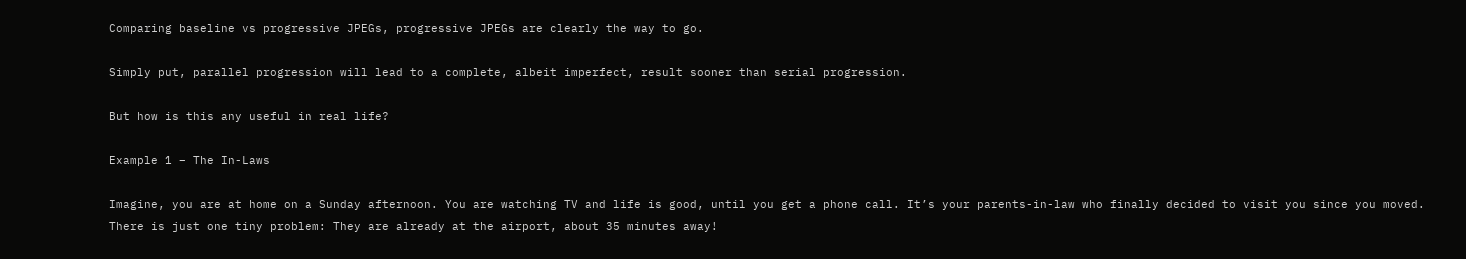Comparing baseline vs progressive JPEGs, progressive JPEGs are clearly the way to go.

Simply put, parallel progression will lead to a complete, albeit imperfect, result sooner than serial progression.

But how is this any useful in real life?

Example 1 – The In-Laws

Imagine, you are at home on a Sunday afternoon. You are watching TV and life is good, until you get a phone call. It’s your parents-in-law who finally decided to visit you since you moved. There is just one tiny problem: They are already at the airport, about 35 minutes away!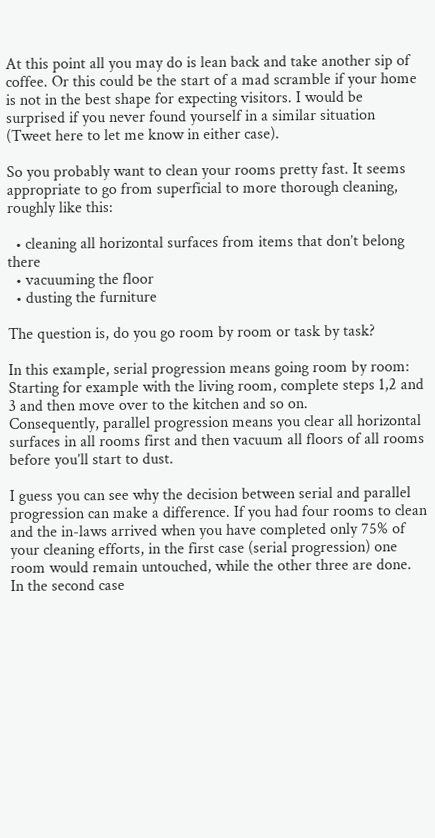At this point all you may do is lean back and take another sip of coffee. Or this could be the start of a mad scramble if your home is not in the best shape for expecting visitors. I would be surprised if you never found yourself in a similar situation (Tweet here to let me know in either case).

So you probably want to clean your rooms pretty fast. It seems appropriate to go from superficial to more thorough cleaning, roughly like this:

  • cleaning all horizontal surfaces from items that don’t belong there
  • vacuuming the floor
  • dusting the furniture

The question is, do you go room by room or task by task?

In this example, serial progression means going room by room: Starting for example with the living room, complete steps 1,2 and 3 and then move over to the kitchen and so on.
Consequently, parallel progression means you clear all horizontal surfaces in all rooms first and then vacuum all floors of all rooms before you’ll start to dust.

I guess you can see why the decision between serial and parallel progression can make a difference. If you had four rooms to clean and the in-laws arrived when you have completed only 75% of your cleaning efforts, in the first case (serial progression) one room would remain untouched, while the other three are done. In the second case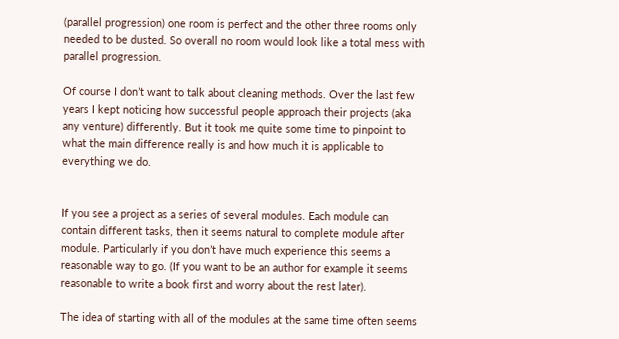(parallel progression) one room is perfect and the other three rooms only needed to be dusted. So overall no room would look like a total mess with parallel progression.

Of course I don’t want to talk about cleaning methods. Over the last few years I kept noticing how successful people approach their projects (aka any venture) differently. But it took me quite some time to pinpoint to what the main difference really is and how much it is applicable to everything we do.


If you see a project as a series of several modules. Each module can contain different tasks, then it seems natural to complete module after module. Particularly if you don’t have much experience this seems a reasonable way to go. (If you want to be an author for example it seems reasonable to write a book first and worry about the rest later).

The idea of starting with all of the modules at the same time often seems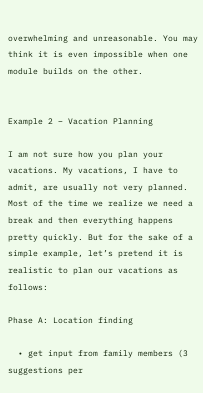overwhelming and unreasonable. You may think it is even impossible when one module builds on the other.


Example 2 – Vacation Planning

I am not sure how you plan your vacations. My vacations, I have to admit, are usually not very planned. Most of the time we realize we need a break and then everything happens pretty quickly. But for the sake of a simple example, let’s pretend it is realistic to plan our vacations as follows:

Phase A: Location finding

  • get input from family members (3 suggestions per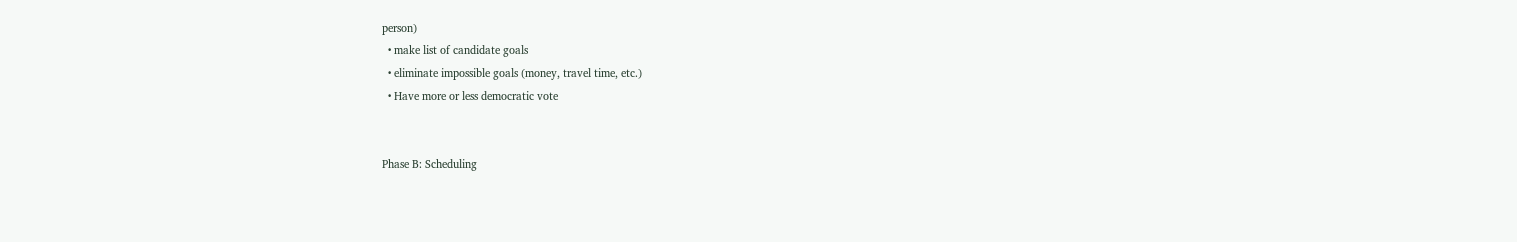person)
  • make list of candidate goals
  • eliminate impossible goals (money, travel time, etc.)
  • Have more or less democratic vote


Phase B: Scheduling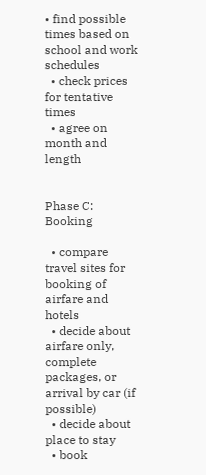• find possible times based on school and work schedules
  • check prices for tentative times
  • agree on month and length


Phase C: Booking

  • compare travel sites for booking of airfare and hotels
  • decide about airfare only, complete packages, or arrival by car (if possible)
  • decide about place to stay
  • book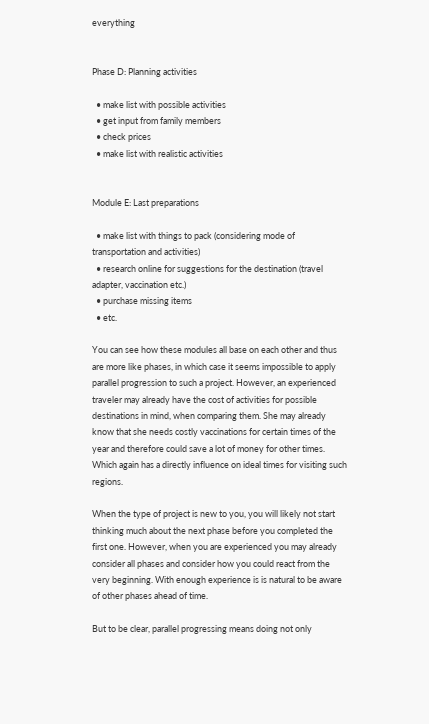everything


Phase D: Planning activities

  • make list with possible activities
  • get input from family members
  • check prices
  • make list with realistic activities


Module E: Last preparations

  • make list with things to pack (considering mode of transportation and activities)
  • research online for suggestions for the destination (travel adapter, vaccination etc.)
  • purchase missing items
  • etc.

You can see how these modules all base on each other and thus are more like phases, in which case it seems impossible to apply parallel progression to such a project. However, an experienced traveler may already have the cost of activities for possible destinations in mind, when comparing them. She may already know that she needs costly vaccinations for certain times of the year and therefore could save a lot of money for other times. Which again has a directly influence on ideal times for visiting such regions.

When the type of project is new to you, you will likely not start thinking much about the next phase before you completed the first one. However, when you are experienced you may already consider all phases and consider how you could react from the very beginning. With enough experience is is natural to be aware of other phases ahead of time.

But to be clear, parallel progressing means doing not only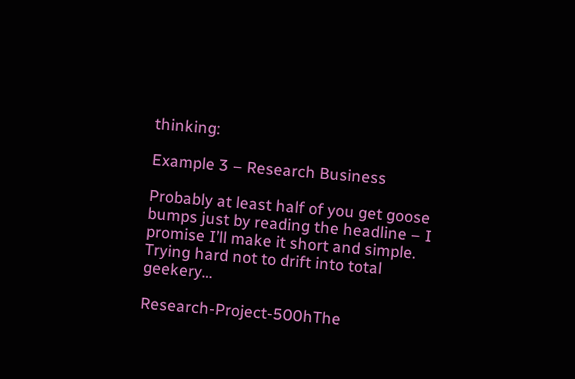thinking:

Example 3 – Research Business

Probably at least half of you get goose bumps just by reading the headline – I promise I’ll make it short and simple. Trying hard not to drift into total geekery…

Research-Project-500hThe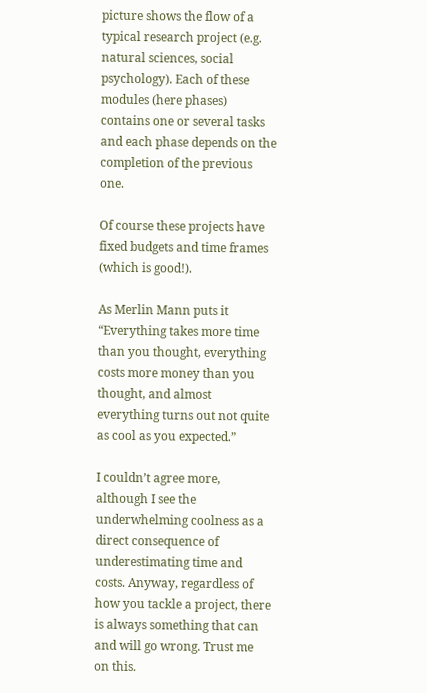picture shows the flow of a typical research project (e.g. natural sciences, social psychology). Each of these modules (here phases) contains one or several tasks and each phase depends on the completion of the previous one.

Of course these projects have fixed budgets and time frames (which is good!).

As Merlin Mann puts it “Everything takes more time than you thought, everything costs more money than you thought, and almost everything turns out not quite as cool as you expected.”

I couldn’t agree more, although I see the underwhelming coolness as a direct consequence of underestimating time and costs. Anyway, regardless of how you tackle a project, there is always something that can and will go wrong. Trust me on this.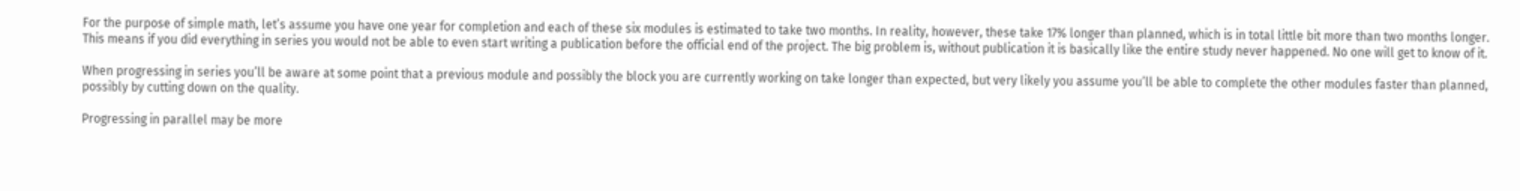For the purpose of simple math, let’s assume you have one year for completion and each of these six modules is estimated to take two months. In reality, however, these take 17% longer than planned, which is in total little bit more than two months longer. This means if you did everything in series you would not be able to even start writing a publication before the official end of the project. The big problem is, without publication it is basically like the entire study never happened. No one will get to know of it.

When progressing in series you’ll be aware at some point that a previous module and possibly the block you are currently working on take longer than expected, but very likely you assume you’ll be able to complete the other modules faster than planned, possibly by cutting down on the quality.

Progressing in parallel may be more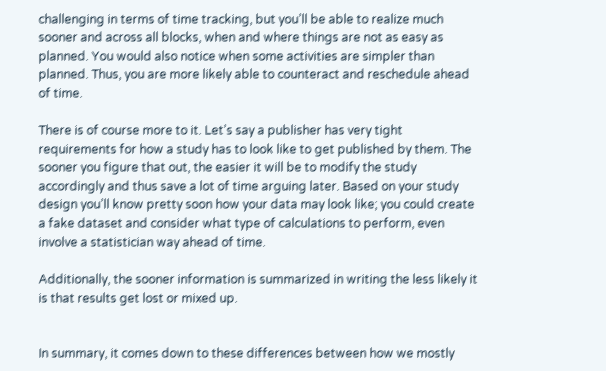challenging in terms of time tracking, but you’ll be able to realize much sooner and across all blocks, when and where things are not as easy as planned. You would also notice when some activities are simpler than planned. Thus, you are more likely able to counteract and reschedule ahead of time.

There is of course more to it. Let’s say a publisher has very tight requirements for how a study has to look like to get published by them. The sooner you figure that out, the easier it will be to modify the study accordingly and thus save a lot of time arguing later. Based on your study design you’ll know pretty soon how your data may look like; you could create a fake dataset and consider what type of calculations to perform, even involve a statistician way ahead of time.

Additionally, the sooner information is summarized in writing the less likely it is that results get lost or mixed up.


In summary, it comes down to these differences between how we mostly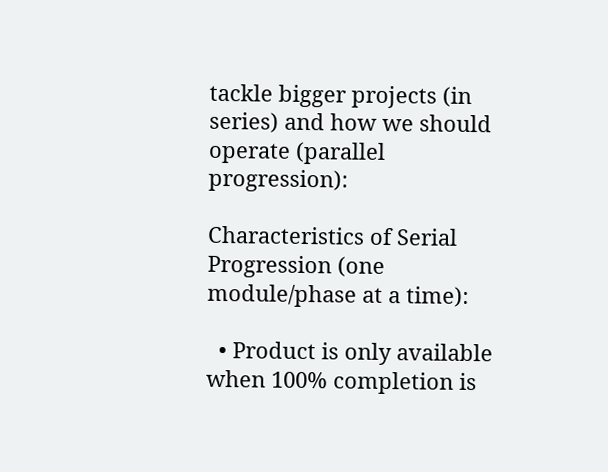tackle bigger projects (in series) and how we should operate (parallel progression):

Characteristics of Serial Progression (one module/phase at a time):

  • Product is only available when 100% completion is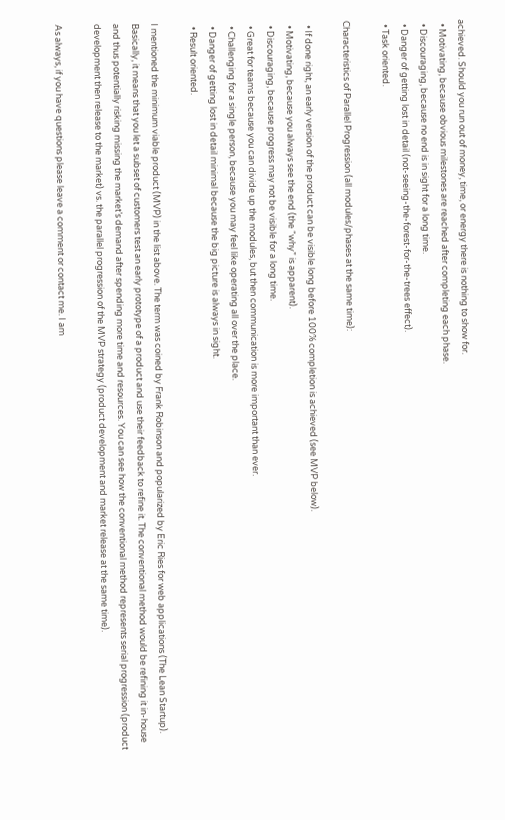achieved. Should you run out of money, time, or energy there is nothing to show for.
  • Motivating, because obvious milestones are reached after completing each phase.
  • Discouraging, because no end is in sight for a long time.
  • Danger of getting lost in detail (not-seeing-the-forest-for-the-trees effect).
  • Task oriented.

Characteristics of Parallel Progression (all modules/phases at the same time):

  • If done right, an early version of the product can be visible long before 100% completion is achieved (see MVP below).
  • Motivating, because you always see the end (the “why” is apparent).
  • Discouraging, because progress may not be visible for a long time.
  • Great for teams because you can divide up the modules, but then communication is more important than ever.
  • Challenging for a single person, because you may feel like operating all over the place.
  • Danger of getting lost in detail minimal because the big picture is always in sight.
  • Result oriented.

I mentioned the minimum viable product (MVP) in the list above. The term was coined by Frank Robinson and popularized by Eric Ries for web applications (The Lean Startup). Basically, it means that you let a subset of customers test an early prototype of a product and use their feedback to refine it. The conventional method would be refining it in-house and thus potentially risking missing the market’s demand after spending more time and resources. You can see how the conventional method represents serial progression (product development then release to the market) vs. the parallel progression of the MVP strategy (product development and market release at the same time).

As always, if you have questions please leave a comment or contact me. I am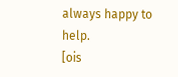always happy to help.
[ois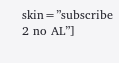skin=”subscribe 2 no AL”]